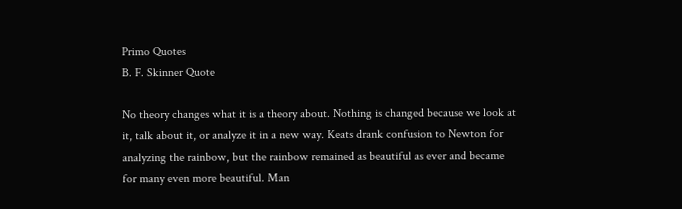Primo Quotes
B. F. Skinner Quote

No theory changes what it is a theory about. Nothing is changed because we look at it, talk about it, or analyze it in a new way. Keats drank confusion to Newton for analyzing the rainbow, but the rainbow remained as beautiful as ever and became for many even more beautiful. Man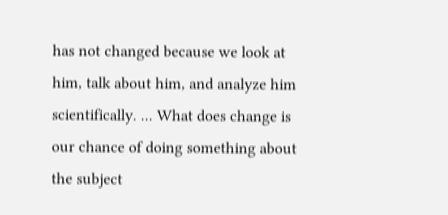has not changed because we look at him, talk about him, and analyze him scientifically. ... What does change is our chance of doing something about the subject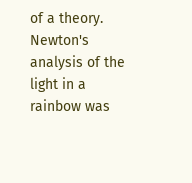of a theory. Newton's analysis of the light in a rainbow was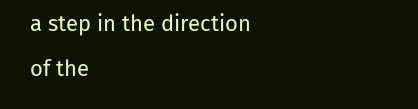a step in the direction of the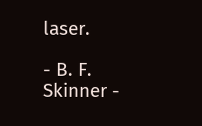laser.

- B. F. Skinner -